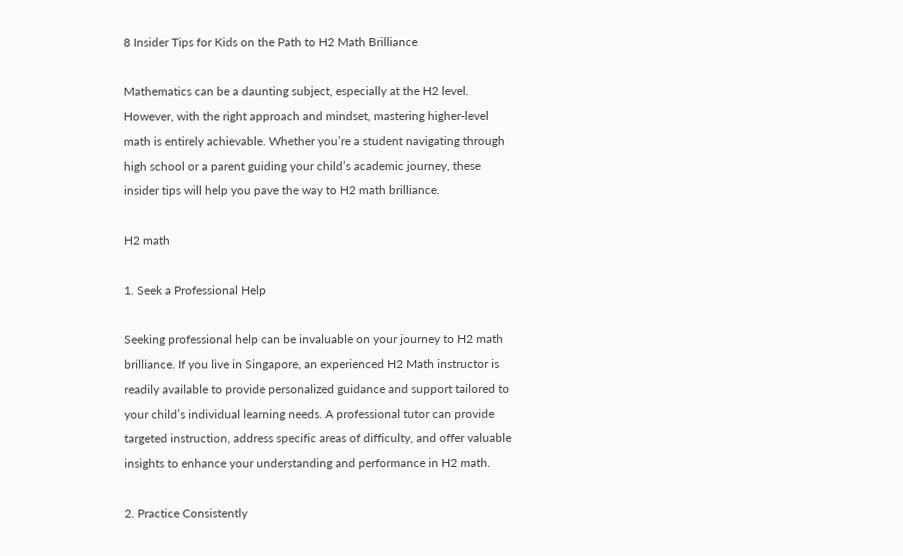8 Insider Tips for Kids on the Path to H2 Math Brilliance

Mathematics can be a daunting subject, especially at the H2 level. However, with the right approach and mindset, mastering higher-level math is entirely achievable. Whether you’re a student navigating through high school or a parent guiding your child’s academic journey, these insider tips will help you pave the way to H2 math brilliance.

H2 math

1. Seek a Professional Help

Seeking professional help can be invaluable on your journey to H2 math brilliance. If you live in Singapore, an experienced H2 Math instructor is readily available to provide personalized guidance and support tailored to your child’s individual learning needs. A professional tutor can provide targeted instruction, address specific areas of difficulty, and offer valuable insights to enhance your understanding and performance in H2 math.

2. Practice Consistently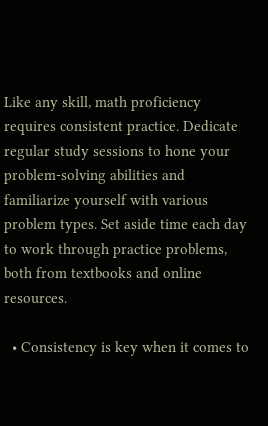Like any skill, math proficiency requires consistent practice. Dedicate regular study sessions to hone your problem-solving abilities and familiarize yourself with various problem types. Set aside time each day to work through practice problems, both from textbooks and online resources.

  • Consistency is key when it comes to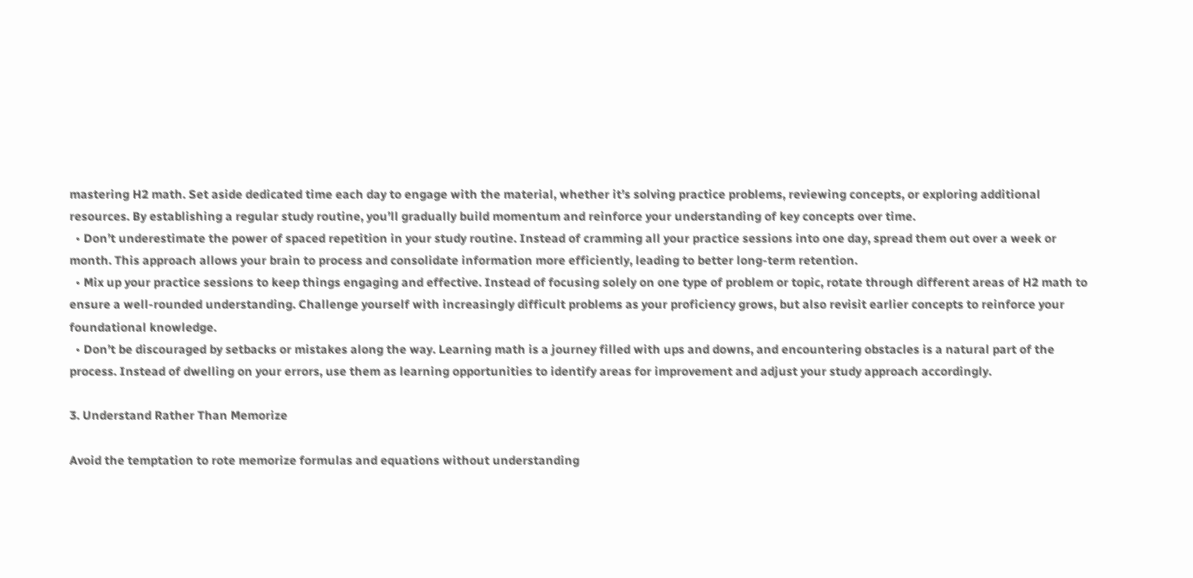mastering H2 math. Set aside dedicated time each day to engage with the material, whether it’s solving practice problems, reviewing concepts, or exploring additional resources. By establishing a regular study routine, you’ll gradually build momentum and reinforce your understanding of key concepts over time.
  • Don’t underestimate the power of spaced repetition in your study routine. Instead of cramming all your practice sessions into one day, spread them out over a week or month. This approach allows your brain to process and consolidate information more efficiently, leading to better long-term retention.
  • Mix up your practice sessions to keep things engaging and effective. Instead of focusing solely on one type of problem or topic, rotate through different areas of H2 math to ensure a well-rounded understanding. Challenge yourself with increasingly difficult problems as your proficiency grows, but also revisit earlier concepts to reinforce your foundational knowledge.
  • Don’t be discouraged by setbacks or mistakes along the way. Learning math is a journey filled with ups and downs, and encountering obstacles is a natural part of the process. Instead of dwelling on your errors, use them as learning opportunities to identify areas for improvement and adjust your study approach accordingly.

3. Understand Rather Than Memorize

Avoid the temptation to rote memorize formulas and equations without understanding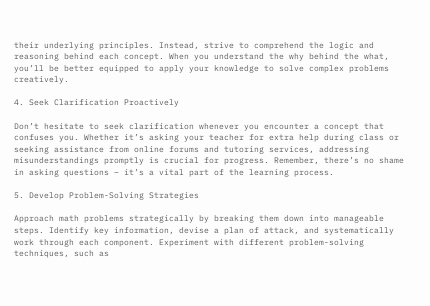their underlying principles. Instead, strive to comprehend the logic and reasoning behind each concept. When you understand the why behind the what, you’ll be better equipped to apply your knowledge to solve complex problems creatively.

4. Seek Clarification Proactively

Don’t hesitate to seek clarification whenever you encounter a concept that confuses you. Whether it’s asking your teacher for extra help during class or seeking assistance from online forums and tutoring services, addressing misunderstandings promptly is crucial for progress. Remember, there’s no shame in asking questions – it’s a vital part of the learning process.

5. Develop Problem-Solving Strategies

Approach math problems strategically by breaking them down into manageable steps. Identify key information, devise a plan of attack, and systematically work through each component. Experiment with different problem-solving techniques, such as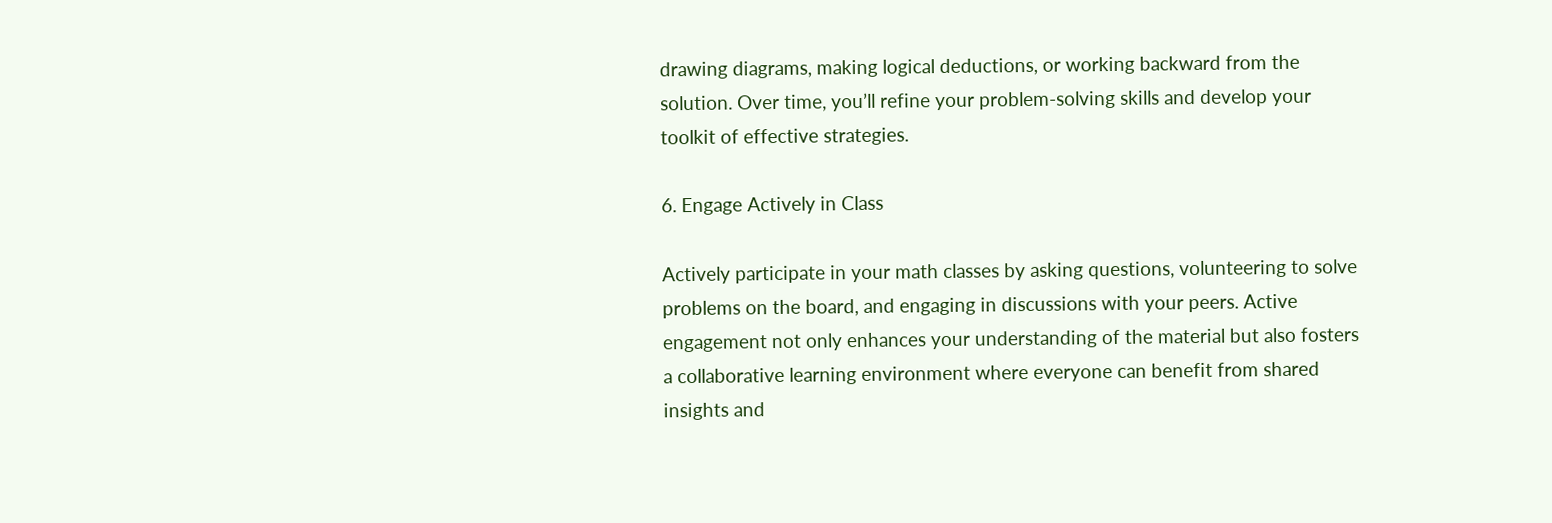drawing diagrams, making logical deductions, or working backward from the solution. Over time, you’ll refine your problem-solving skills and develop your toolkit of effective strategies.

6. Engage Actively in Class

Actively participate in your math classes by asking questions, volunteering to solve problems on the board, and engaging in discussions with your peers. Active engagement not only enhances your understanding of the material but also fosters a collaborative learning environment where everyone can benefit from shared insights and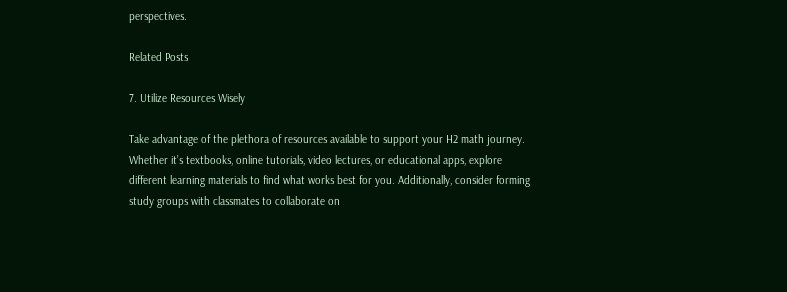perspectives.

Related Posts

7. Utilize Resources Wisely

Take advantage of the plethora of resources available to support your H2 math journey. Whether it’s textbooks, online tutorials, video lectures, or educational apps, explore different learning materials to find what works best for you. Additionally, consider forming study groups with classmates to collaborate on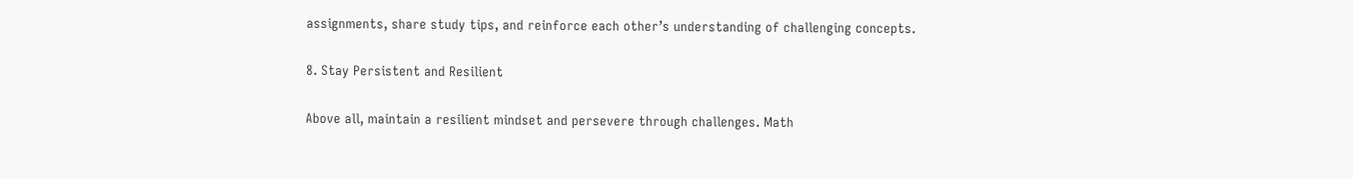assignments, share study tips, and reinforce each other’s understanding of challenging concepts.

8. Stay Persistent and Resilient

Above all, maintain a resilient mindset and persevere through challenges. Math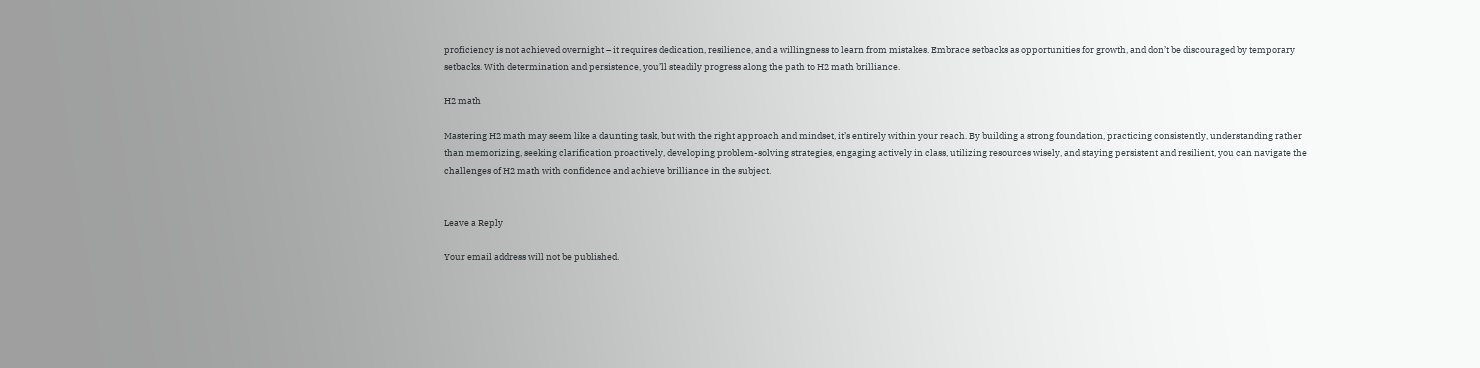proficiency is not achieved overnight – it requires dedication, resilience, and a willingness to learn from mistakes. Embrace setbacks as opportunities for growth, and don’t be discouraged by temporary setbacks. With determination and persistence, you’ll steadily progress along the path to H2 math brilliance.

H2 math

Mastering H2 math may seem like a daunting task, but with the right approach and mindset, it’s entirely within your reach. By building a strong foundation, practicing consistently, understanding rather than memorizing, seeking clarification proactively, developing problem-solving strategies, engaging actively in class, utilizing resources wisely, and staying persistent and resilient, you can navigate the challenges of H2 math with confidence and achieve brilliance in the subject.


Leave a Reply

Your email address will not be published.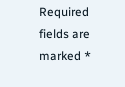Required fields are marked *